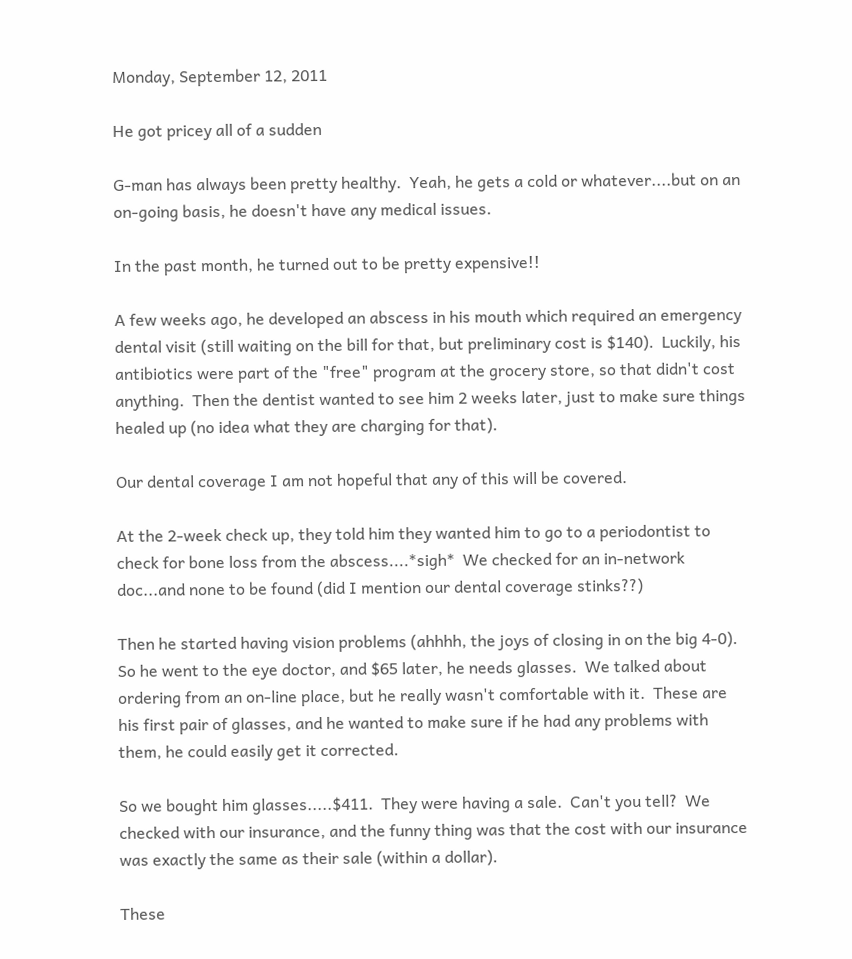Monday, September 12, 2011

He got pricey all of a sudden

G-man has always been pretty healthy.  Yeah, he gets a cold or whatever....but on an on-going basis, he doesn't have any medical issues.

In the past month, he turned out to be pretty expensive!!

A few weeks ago, he developed an abscess in his mouth which required an emergency dental visit (still waiting on the bill for that, but preliminary cost is $140).  Luckily, his antibiotics were part of the "free" program at the grocery store, so that didn't cost anything.  Then the dentist wanted to see him 2 weeks later, just to make sure things healed up (no idea what they are charging for that).

Our dental coverage I am not hopeful that any of this will be covered.

At the 2-week check up, they told him they wanted him to go to a periodontist to check for bone loss from the abscess....*sigh*  We checked for an in-network doc...and none to be found (did I mention our dental coverage stinks??)

Then he started having vision problems (ahhhh, the joys of closing in on the big 4-0).  So he went to the eye doctor, and $65 later, he needs glasses.  We talked about ordering from an on-line place, but he really wasn't comfortable with it.  These are his first pair of glasses, and he wanted to make sure if he had any problems with them, he could easily get it corrected.

So we bought him glasses.....$411.  They were having a sale.  Can't you tell?  We checked with our insurance, and the funny thing was that the cost with our insurance was exactly the same as their sale (within a dollar).

These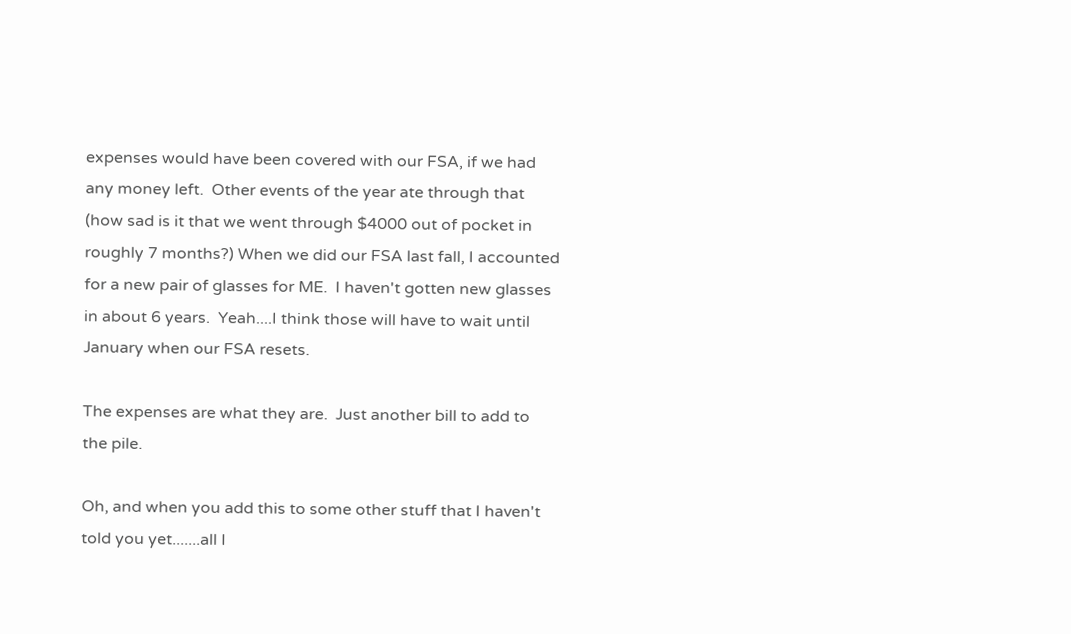expenses would have been covered with our FSA, if we had any money left.  Other events of the year ate through that (how sad is it that we went through $4000 out of pocket in roughly 7 months?) When we did our FSA last fall, I accounted for a new pair of glasses for ME.  I haven't gotten new glasses in about 6 years.  Yeah....I think those will have to wait until January when our FSA resets.

The expenses are what they are.  Just another bill to add to the pile.

Oh, and when you add this to some other stuff that I haven't told you yet.......all I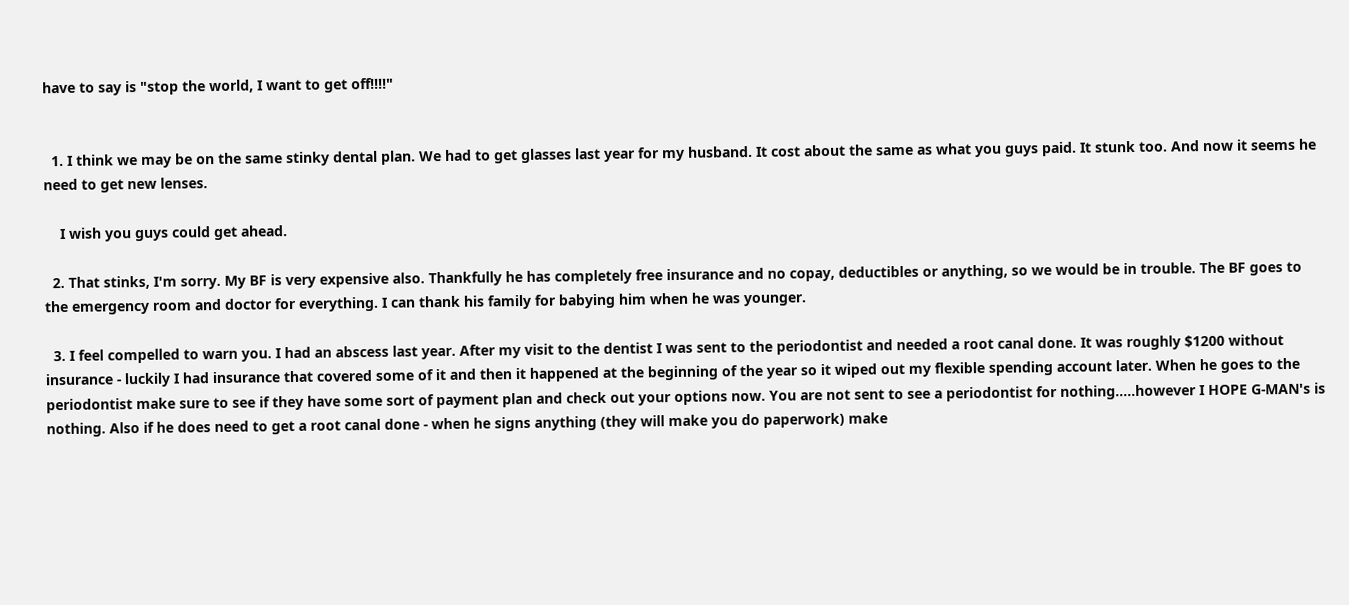have to say is "stop the world, I want to get off!!!!"


  1. I think we may be on the same stinky dental plan. We had to get glasses last year for my husband. It cost about the same as what you guys paid. It stunk too. And now it seems he need to get new lenses.

    I wish you guys could get ahead.

  2. That stinks, I'm sorry. My BF is very expensive also. Thankfully he has completely free insurance and no copay, deductibles or anything, so we would be in trouble. The BF goes to the emergency room and doctor for everything. I can thank his family for babying him when he was younger.

  3. I feel compelled to warn you. I had an abscess last year. After my visit to the dentist I was sent to the periodontist and needed a root canal done. It was roughly $1200 without insurance - luckily I had insurance that covered some of it and then it happened at the beginning of the year so it wiped out my flexible spending account later. When he goes to the periodontist make sure to see if they have some sort of payment plan and check out your options now. You are not sent to see a periodontist for nothing.....however I HOPE G-MAN's is nothing. Also if he does need to get a root canal done - when he signs anything (they will make you do paperwork) make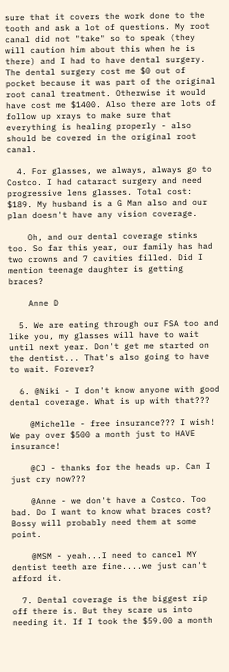sure that it covers the work done to the tooth and ask a lot of questions. My root canal did not "take" so to speak (they will caution him about this when he is there) and I had to have dental surgery. The dental surgery cost me $0 out of pocket because it was part of the original root canal treatment. Otherwise it would have cost me $1400. Also there are lots of follow up xrays to make sure that everything is healing properly - also should be covered in the original root canal.

  4. For glasses, we always, always go to Costco. I had cataract surgery and need progressive lens glasses. Total cost: $189. My husband is a G Man also and our plan doesn't have any vision coverage.

    Oh, and our dental coverage stinks too. So far this year, our family has had two crowns and 7 cavities filled. Did I mention teenage daughter is getting braces?

    Anne D

  5. We are eating through our FSA too and like you, my glasses will have to wait until next year. Don't get me started on the dentist... That's also going to have to wait. Forever?

  6. @Niki - I don't know anyone with good dental coverage. What is up with that???

    @Michelle - free insurance??? I wish! We pay over $500 a month just to HAVE insurance!

    @CJ - thanks for the heads up. Can I just cry now???

    @Anne - we don't have a Costco. Too bad. Do I want to know what braces cost? Bossy will probably need them at some point.

    @MSM - yeah...I need to cancel MY dentist teeth are fine....we just can't afford it.

  7. Dental coverage is the biggest rip off there is. But they scare us into needing it. If I took the $59.00 a month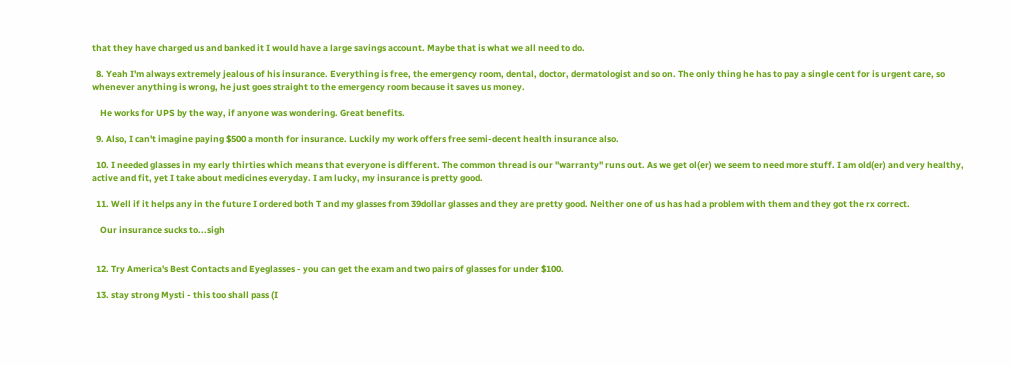that they have charged us and banked it I would have a large savings account. Maybe that is what we all need to do.

  8. Yeah I'm always extremely jealous of his insurance. Everything is free, the emergency room, dental, doctor, dermatologist and so on. The only thing he has to pay a single cent for is urgent care, so whenever anything is wrong, he just goes straight to the emergency room because it saves us money.

    He works for UPS by the way, if anyone was wondering. Great benefits.

  9. Also, I can't imagine paying $500 a month for insurance. Luckily my work offers free semi-decent health insurance also.

  10. I needed glasses in my early thirties which means that everyone is different. The common thread is our "warranty" runs out. As we get ol(er) we seem to need more stuff. I am old(er) and very healthy, active and fit, yet I take about medicines everyday. I am lucky, my insurance is pretty good.

  11. Well if it helps any in the future I ordered both T and my glasses from 39dollar glasses and they are pretty good. Neither one of us has had a problem with them and they got the rx correct.

    Our insurance sucks to...sigh


  12. Try America's Best Contacts and Eyeglasses - you can get the exam and two pairs of glasses for under $100.

  13. stay strong Mysti - this too shall pass (I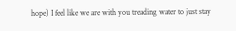hope) I feel like we are with you treading water to just stay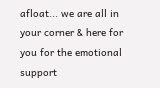afloat... we are all in your corner & here for you for the emotional support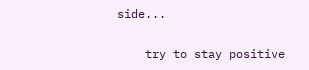side...

    try to stay positive